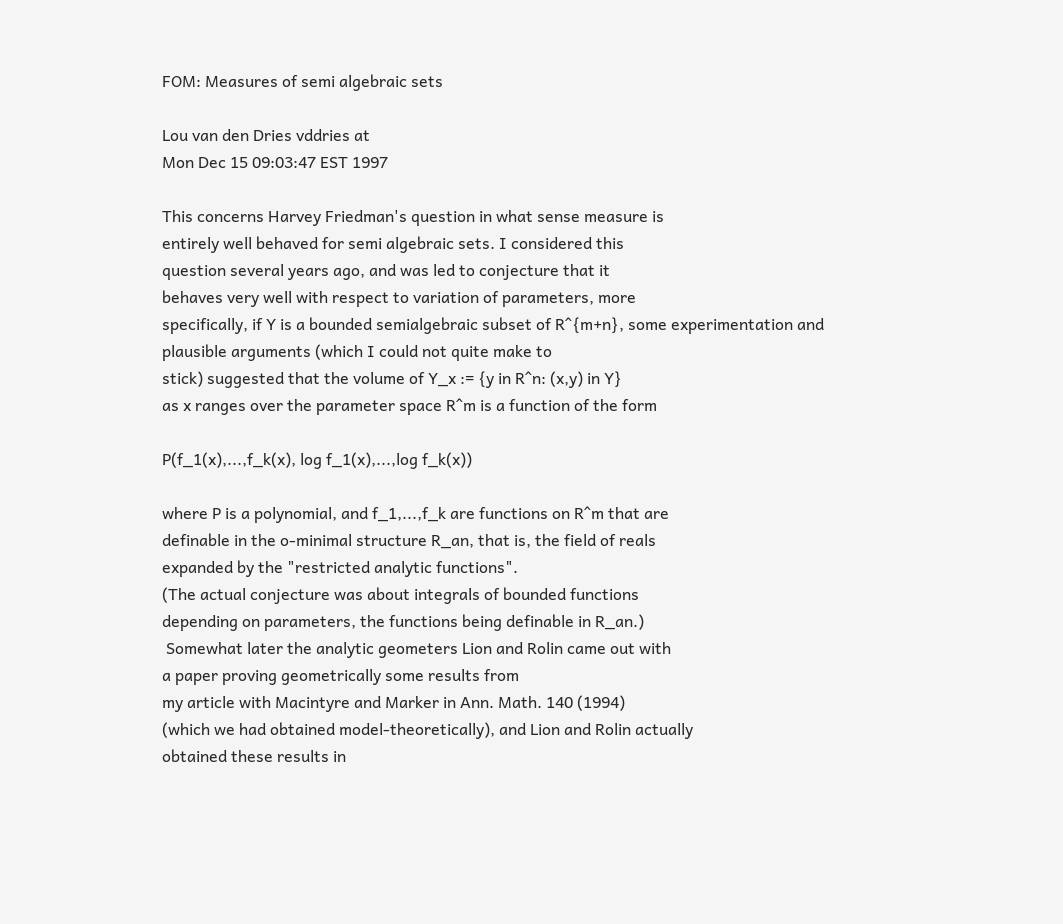FOM: Measures of semi algebraic sets

Lou van den Dries vddries at
Mon Dec 15 09:03:47 EST 1997

This concerns Harvey Friedman's question in what sense measure is
entirely well behaved for semi algebraic sets. I considered this
question several years ago, and was led to conjecture that it
behaves very well with respect to variation of parameters, more
specifically, if Y is a bounded semialgebraic subset of R^{m+n}, some experimentation and plausible arguments (which I could not quite make to
stick) suggested that the volume of Y_x := {y in R^n: (x,y) in Y}
as x ranges over the parameter space R^m is a function of the form

P(f_1(x),...,f_k(x), log f_1(x),...,log f_k(x))

where P is a polynomial, and f_1,...,f_k are functions on R^m that are
definable in the o-minimal structure R_an, that is, the field of reals
expanded by the "restricted analytic functions".
(The actual conjecture was about integrals of bounded functions
depending on parameters, the functions being definable in R_an.)
 Somewhat later the analytic geometers Lion and Rolin came out with
a paper proving geometrically some results from
my article with Macintyre and Marker in Ann. Math. 140 (1994)
(which we had obtained model-theoretically), and Lion and Rolin actually
obtained these results in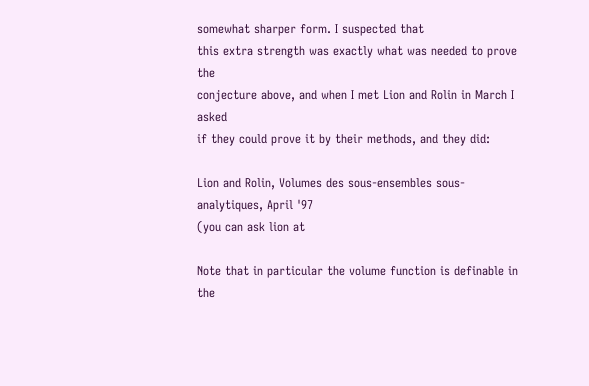somewhat sharper form. I suspected that
this extra strength was exactly what was needed to prove the
conjecture above, and when I met Lion and Rolin in March I asked
if they could prove it by their methods, and they did:

Lion and Rolin, Volumes des sous-ensembles sous-analytiques, April '97
(you can ask lion at

Note that in particular the volume function is definable in the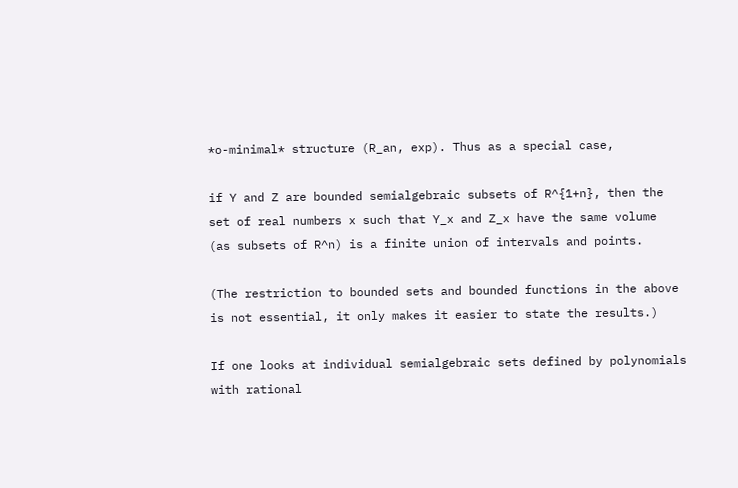*o-minimal* structure (R_an, exp). Thus as a special case,

if Y and Z are bounded semialgebraic subsets of R^{1+n}, then the
set of real numbers x such that Y_x and Z_x have the same volume
(as subsets of R^n) is a finite union of intervals and points.

(The restriction to bounded sets and bounded functions in the above
is not essential, it only makes it easier to state the results.)

If one looks at individual semialgebraic sets defined by polynomials
with rational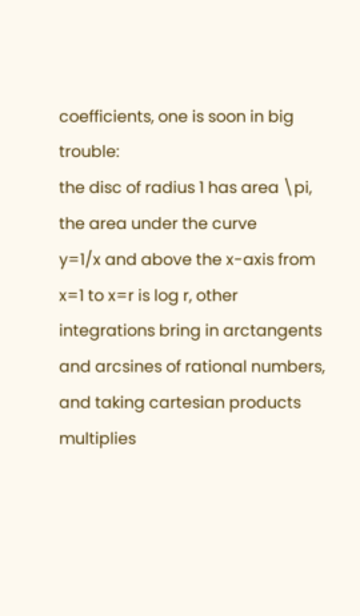coefficients, one is soon in big trouble:
the disc of radius 1 has area \pi, the area under the curve
y=1/x and above the x-axis from x=1 to x=r is log r, other
integrations bring in arctangents and arcsines of rational numbers,
and taking cartesian products multiplies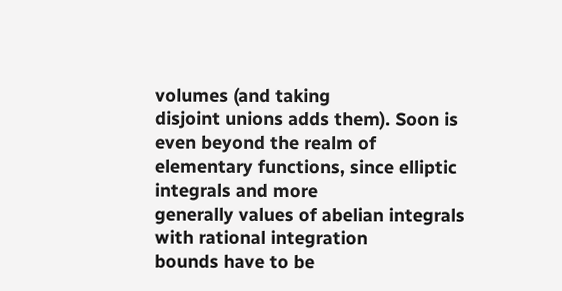volumes (and taking
disjoint unions adds them). Soon is even beyond the realm of
elementary functions, since elliptic integrals and more
generally values of abelian integrals with rational integration
bounds have to be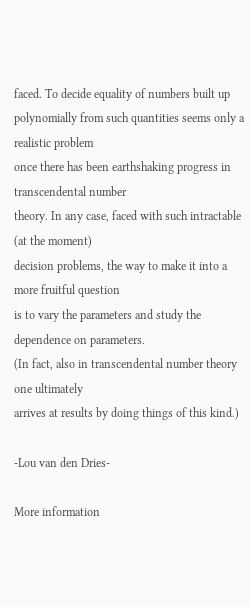faced. To decide equality of numbers built up
polynomially from such quantities seems only a realistic problem
once there has been earthshaking progress in transcendental number
theory. In any case, faced with such intractable (at the moment)
decision problems, the way to make it into a more fruitful question
is to vary the parameters and study the dependence on parameters.
(In fact, also in transcendental number theory one ultimately
arrives at results by doing things of this kind.)

-Lou van den Dries-

More information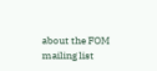about the FOM mailing list